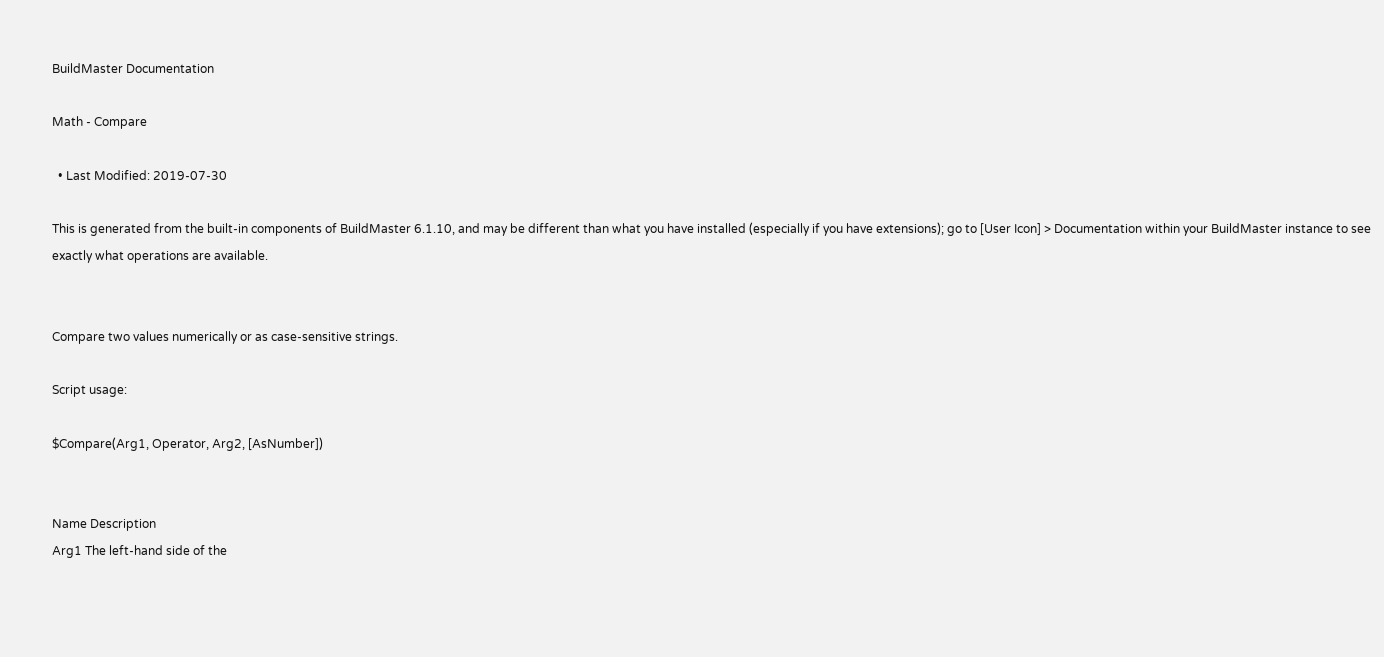BuildMaster Documentation

Math - Compare

  • Last Modified: 2019-07-30

This is generated from the built-in components of BuildMaster 6.1.10, and may be different than what you have installed (especially if you have extensions); go to [User Icon] > Documentation within your BuildMaster instance to see exactly what operations are available.


Compare two values numerically or as case-sensitive strings.

Script usage:

$Compare(Arg1, Operator, Arg2, [AsNumber])


Name Description
Arg1 The left-hand side of the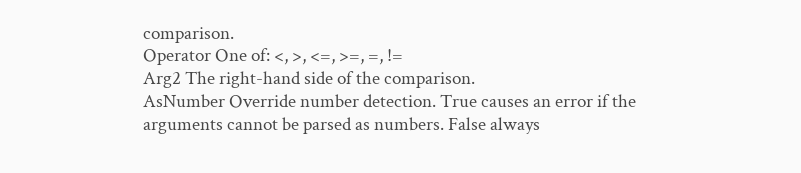comparison.
Operator One of: <, >, <=, >=, =, !=
Arg2 The right-hand side of the comparison.
AsNumber Override number detection. True causes an error if the arguments cannot be parsed as numbers. False always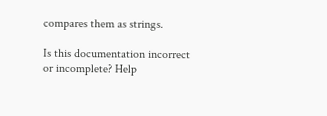compares them as strings.

Is this documentation incorrect or incomplete? Help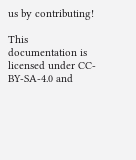us by contributing!

This documentation is licensed under CC-BY-SA-4.0 and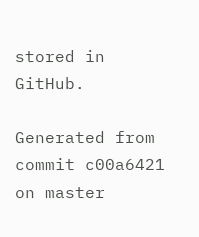stored in GitHub.

Generated from commit c00a6421 on master